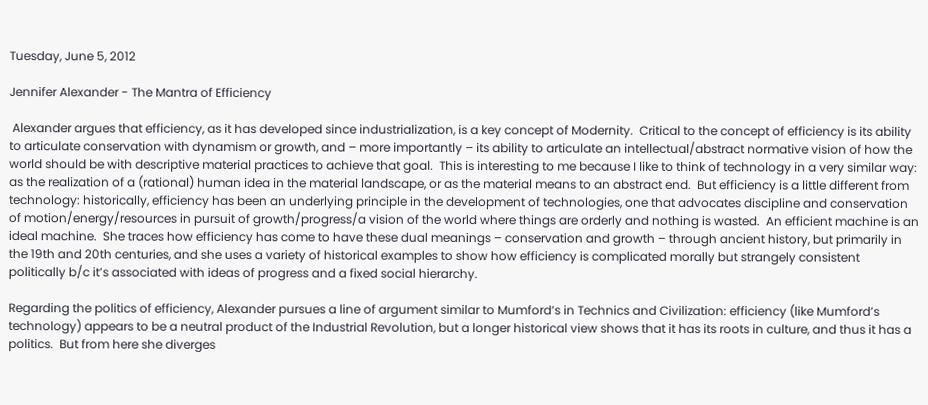Tuesday, June 5, 2012

Jennifer Alexander - The Mantra of Efficiency

 Alexander argues that efficiency, as it has developed since industrialization, is a key concept of Modernity.  Critical to the concept of efficiency is its ability to articulate conservation with dynamism or growth, and – more importantly – its ability to articulate an intellectual/abstract normative vision of how the world should be with descriptive material practices to achieve that goal.  This is interesting to me because I like to think of technology in a very similar way: as the realization of a (rational) human idea in the material landscape, or as the material means to an abstract end.  But efficiency is a little different from technology: historically, efficiency has been an underlying principle in the development of technologies, one that advocates discipline and conservation of motion/energy/resources in pursuit of growth/progress/a vision of the world where things are orderly and nothing is wasted.  An efficient machine is an ideal machine.  She traces how efficiency has come to have these dual meanings – conservation and growth – through ancient history, but primarily in the 19th and 20th centuries, and she uses a variety of historical examples to show how efficiency is complicated morally but strangely consistent politically b/c it’s associated with ideas of progress and a fixed social hierarchy.

Regarding the politics of efficiency, Alexander pursues a line of argument similar to Mumford’s in Technics and Civilization: efficiency (like Mumford’s technology) appears to be a neutral product of the Industrial Revolution, but a longer historical view shows that it has its roots in culture, and thus it has a politics.  But from here she diverges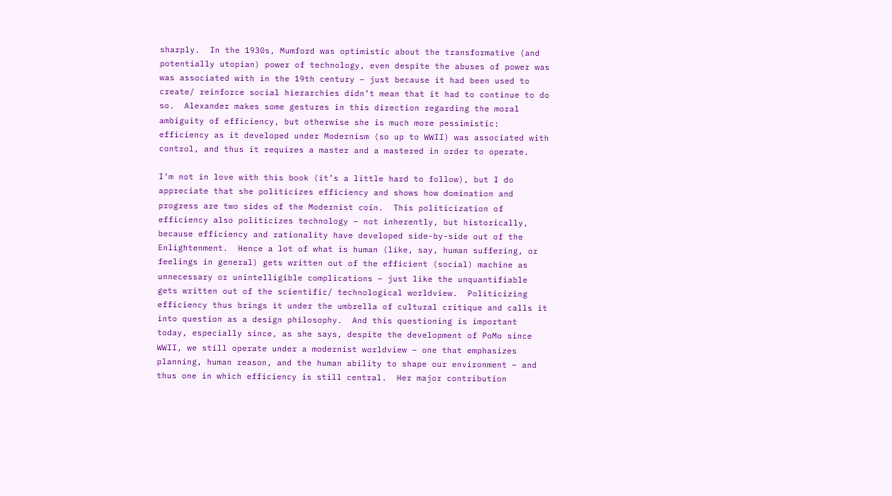sharply.  In the 1930s, Mumford was optimistic about the transformative (and potentially utopian) power of technology, even despite the abuses of power was was associated with in the 19th century – just because it had been used to create/ reinforce social hierarchies didn’t mean that it had to continue to do so.  Alexander makes some gestures in this direction regarding the moral ambiguity of efficiency, but otherwise she is much more pessimistic: efficiency as it developed under Modernism (so up to WWII) was associated with control, and thus it requires a master and a mastered in order to operate.

I’m not in love with this book (it’s a little hard to follow), but I do appreciate that she politicizes efficiency and shows how domination and progress are two sides of the Modernist coin.  This politicization of efficiency also politicizes technology – not inherently, but historically, because efficiency and rationality have developed side-by-side out of the Enlightenment.  Hence a lot of what is human (like, say, human suffering, or feelings in general) gets written out of the efficient (social) machine as unnecessary or unintelligible complications – just like the unquantifiable gets written out of the scientific/ technological worldview.  Politicizing efficiency thus brings it under the umbrella of cultural critique and calls it into question as a design philosophy.  And this questioning is important today, especially since, as she says, despite the development of PoMo since WWII, we still operate under a modernist worldview – one that emphasizes planning, human reason, and the human ability to shape our environment – and thus one in which efficiency is still central.  Her major contribution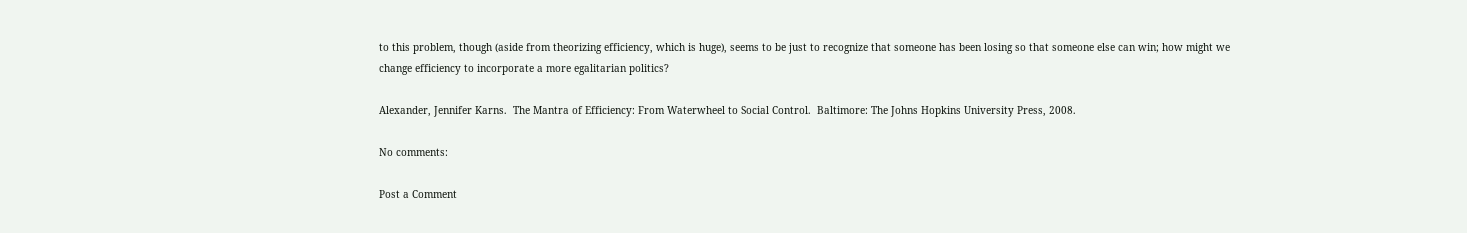to this problem, though (aside from theorizing efficiency, which is huge), seems to be just to recognize that someone has been losing so that someone else can win; how might we change efficiency to incorporate a more egalitarian politics?

Alexander, Jennifer Karns.  The Mantra of Efficiency: From Waterwheel to Social Control.  Baltimore: The Johns Hopkins University Press, 2008.

No comments:

Post a Comment